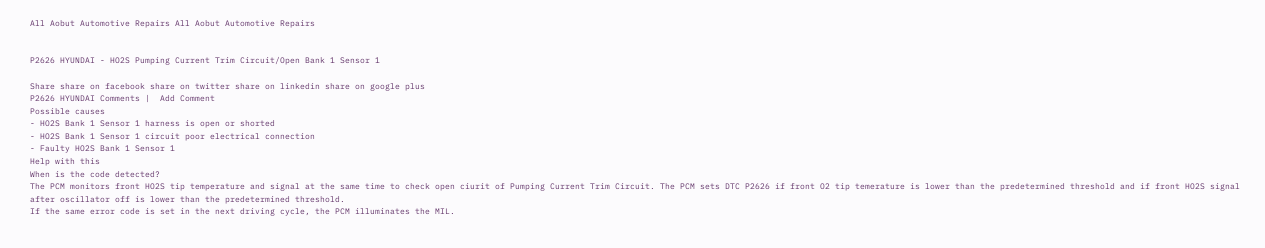All Aobut Automotive Repairs All Aobut Automotive Repairs


P2626 HYUNDAI - HO2S Pumping Current Trim Circuit/Open Bank 1 Sensor 1

Share share on facebook share on twitter share on linkedin share on google plus
P2626 HYUNDAI Comments |  Add Comment
Possible causes
- HO2S Bank 1 Sensor 1 harness is open or shorted
- HO2S Bank 1 Sensor 1 circuit poor electrical connection
- Faulty HO2S Bank 1 Sensor 1
Help with this
When is the code detected?
The PCM monitors front HO2S tip temperature and signal at the same time to check open ciurit of Pumping Current Trim Circuit. The PCM sets DTC P2626 if front O2 tip temerature is lower than the predetermined threshold and if front HO2S signal after oscillator off is lower than the predetermined threshold.
If the same error code is set in the next driving cycle, the PCM illuminates the MIL.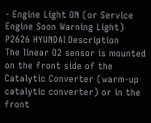- Engine Light ON (or Service Engine Soon Warning Light)
P2626 HYUNDAI Description
The linear O2 sensor is mounted on the front side of the Catalytic Converter (warm-up catalytic converter) or in the front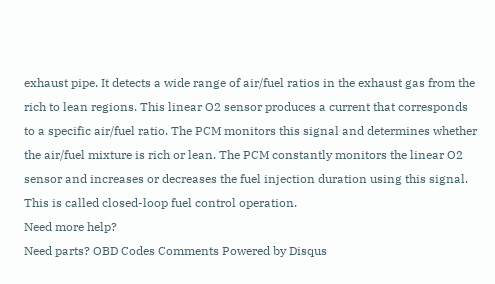exhaust pipe. It detects a wide range of air/fuel ratios in the exhaust gas from the rich to lean regions. This linear O2 sensor produces a current that corresponds to a specific air/fuel ratio. The PCM monitors this signal and determines whether the air/fuel mixture is rich or lean. The PCM constantly monitors the linear O2 sensor and increases or decreases the fuel injection duration using this signal. This is called closed-loop fuel control operation.
Need more help?
Need parts? OBD Codes Comments Powered by Disqus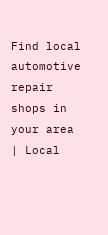Find local automotive repair shops in your area | Local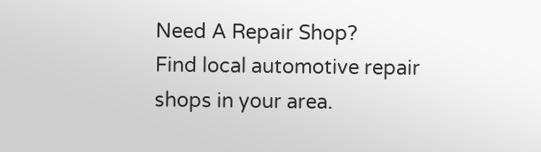Need A Repair Shop?
Find local automotive repair shops in your area.